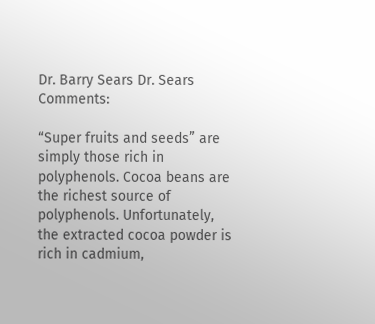Dr. Barry Sears Dr. Sears Comments:

“Super fruits and seeds” are simply those rich in polyphenols. Cocoa beans are the richest source of polyphenols. Unfortunately, the extracted cocoa powder is rich in cadmium,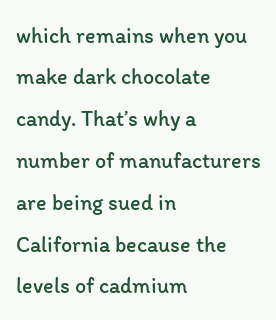which remains when you make dark chocolate candy. That’s why a number of manufacturers are being sued in California because the levels of cadmium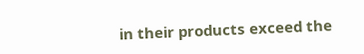in their products exceed the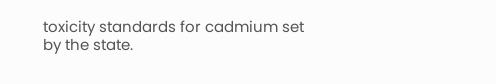toxicity standards for cadmium set by the state.